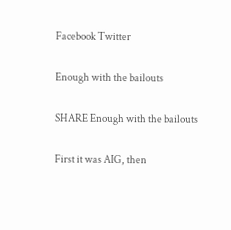Facebook Twitter

Enough with the bailouts

SHARE Enough with the bailouts

First it was AIG, then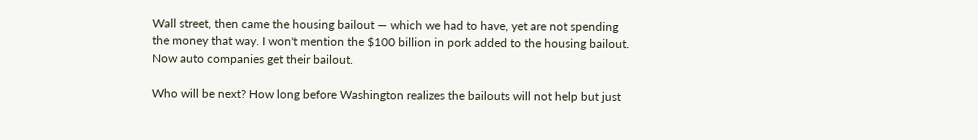Wall street, then came the housing bailout — which we had to have, yet are not spending the money that way. I won't mention the $100 billion in pork added to the housing bailout. Now auto companies get their bailout.

Who will be next? How long before Washington realizes the bailouts will not help but just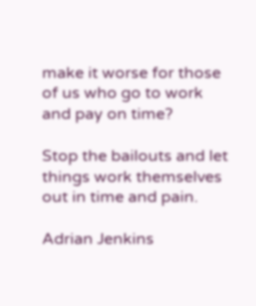make it worse for those of us who go to work and pay on time?

Stop the bailouts and let things work themselves out in time and pain.

Adrian Jenkins